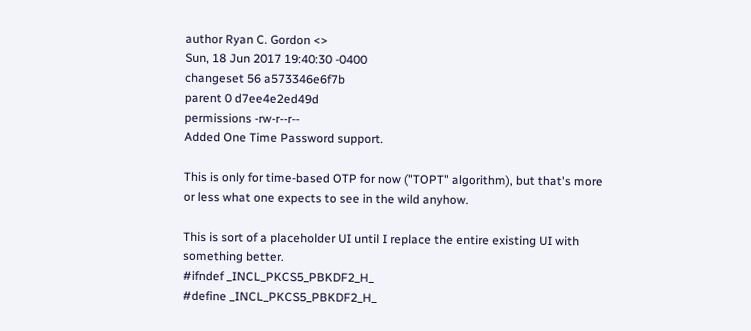author Ryan C. Gordon <>
Sun, 18 Jun 2017 19:40:30 -0400
changeset 56 a573346e6f7b
parent 0 d7ee4e2ed49d
permissions -rw-r--r--
Added One Time Password support.

This is only for time-based OTP for now ("TOPT" algorithm), but that's more
or less what one expects to see in the wild anyhow.

This is sort of a placeholder UI until I replace the entire existing UI with
something better.
#ifndef _INCL_PKCS5_PBKDF2_H_
#define _INCL_PKCS5_PBKDF2_H_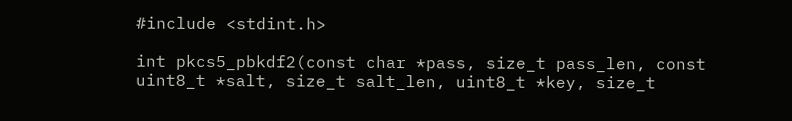#include <stdint.h>

int pkcs5_pbkdf2(const char *pass, size_t pass_len, const uint8_t *salt, size_t salt_len, uint8_t *key, size_t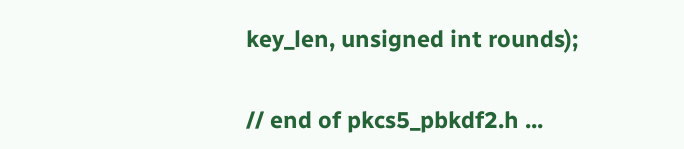key_len, unsigned int rounds);


// end of pkcs5_pbkdf2.h ...